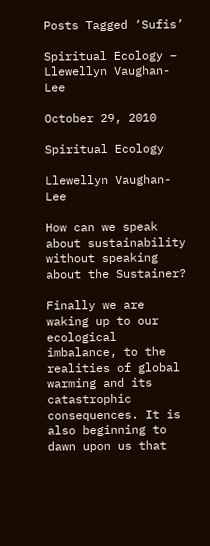Posts Tagged ‘Sufis’

Spiritual Ecology – Llewellyn Vaughan-Lee

October 29, 2010

Spiritual Ecology

Llewellyn Vaughan-Lee

How can we speak about sustainability without speaking about the Sustainer?

Finally we are waking up to our ecological imbalance, to the realities of global warming and its catastrophic consequences. It is also beginning to dawn upon us that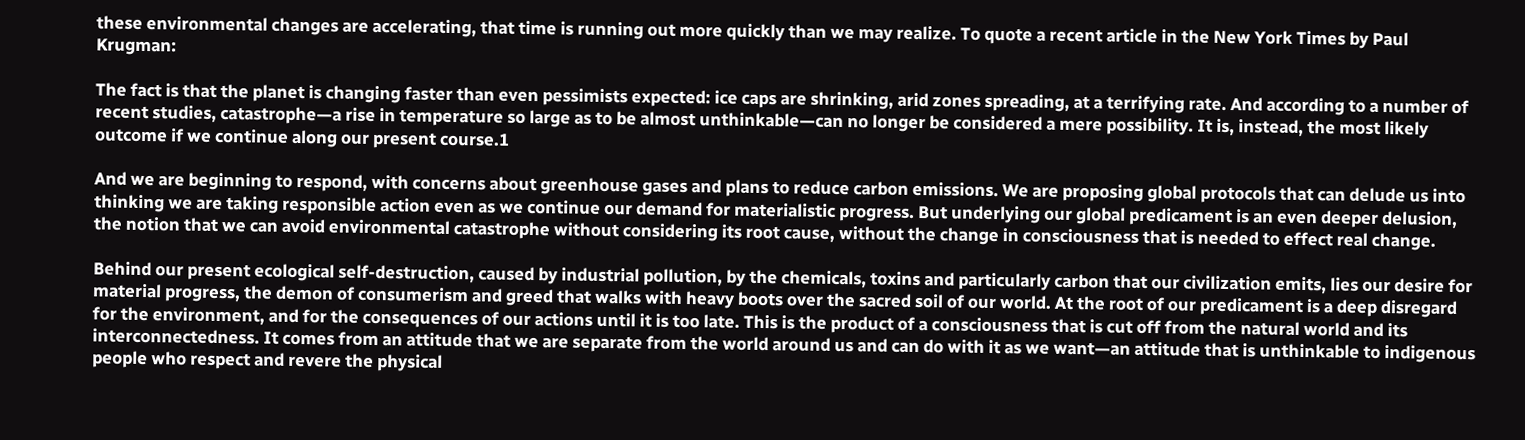these environmental changes are accelerating, that time is running out more quickly than we may realize. To quote a recent article in the New York Times by Paul Krugman:

The fact is that the planet is changing faster than even pessimists expected: ice caps are shrinking, arid zones spreading, at a terrifying rate. And according to a number of recent studies, catastrophe—a rise in temperature so large as to be almost unthinkable—can no longer be considered a mere possibility. It is, instead, the most likely outcome if we continue along our present course.1

And we are beginning to respond, with concerns about greenhouse gases and plans to reduce carbon emissions. We are proposing global protocols that can delude us into thinking we are taking responsible action even as we continue our demand for materialistic progress. But underlying our global predicament is an even deeper delusion, the notion that we can avoid environmental catastrophe without considering its root cause, without the change in consciousness that is needed to effect real change.

Behind our present ecological self-destruction, caused by industrial pollution, by the chemicals, toxins and particularly carbon that our civilization emits, lies our desire for material progress, the demon of consumerism and greed that walks with heavy boots over the sacred soil of our world. At the root of our predicament is a deep disregard for the environment, and for the consequences of our actions until it is too late. This is the product of a consciousness that is cut off from the natural world and its interconnectedness. It comes from an attitude that we are separate from the world around us and can do with it as we want—an attitude that is unthinkable to indigenous people who respect and revere the physical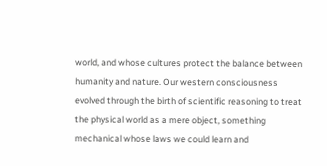world, and whose cultures protect the balance between humanity and nature. Our western consciousness evolved through the birth of scientific reasoning to treat the physical world as a mere object, something mechanical whose laws we could learn and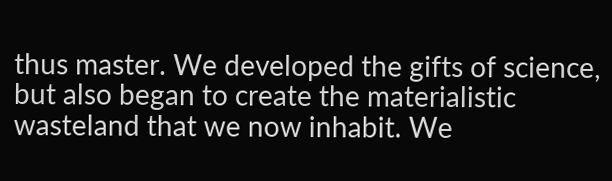thus master. We developed the gifts of science, but also began to create the materialistic wasteland that we now inhabit. We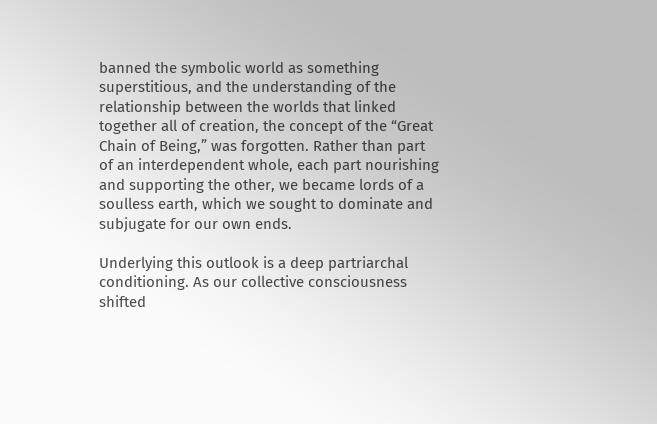banned the symbolic world as something superstitious, and the understanding of the relationship between the worlds that linked together all of creation, the concept of the “Great Chain of Being,” was forgotten. Rather than part of an interdependent whole, each part nourishing and supporting the other, we became lords of a soulless earth, which we sought to dominate and subjugate for our own ends.

Underlying this outlook is a deep partriarchal conditioning. As our collective consciousness shifted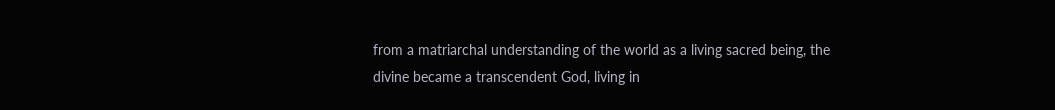from a matriarchal understanding of the world as a living sacred being, the divine became a transcendent God, living in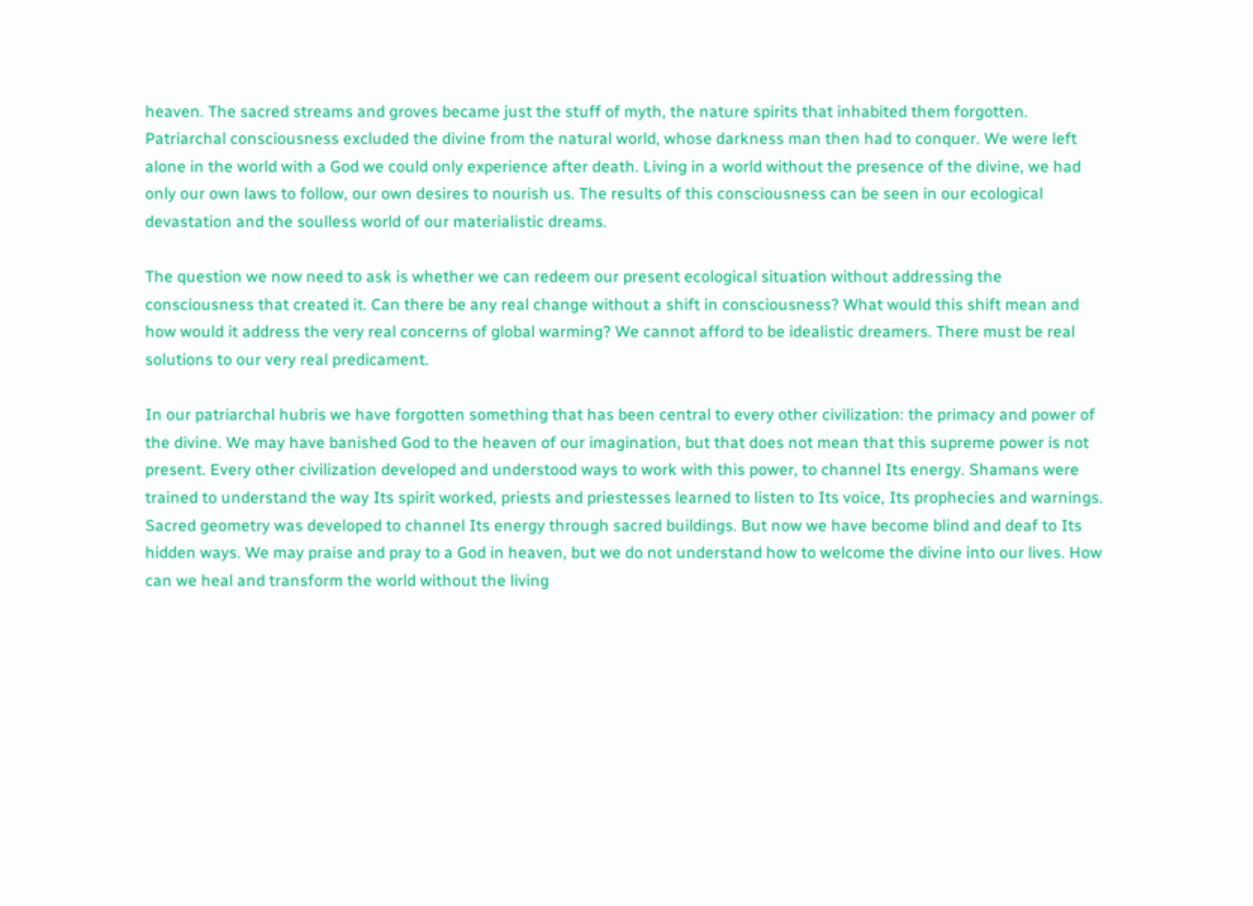heaven. The sacred streams and groves became just the stuff of myth, the nature spirits that inhabited them forgotten. Patriarchal consciousness excluded the divine from the natural world, whose darkness man then had to conquer. We were left alone in the world with a God we could only experience after death. Living in a world without the presence of the divine, we had only our own laws to follow, our own desires to nourish us. The results of this consciousness can be seen in our ecological devastation and the soulless world of our materialistic dreams.

The question we now need to ask is whether we can redeem our present ecological situation without addressing the consciousness that created it. Can there be any real change without a shift in consciousness? What would this shift mean and how would it address the very real concerns of global warming? We cannot afford to be idealistic dreamers. There must be real solutions to our very real predicament.

In our patriarchal hubris we have forgotten something that has been central to every other civilization: the primacy and power of the divine. We may have banished God to the heaven of our imagination, but that does not mean that this supreme power is not present. Every other civilization developed and understood ways to work with this power, to channel Its energy. Shamans were trained to understand the way Its spirit worked, priests and priestesses learned to listen to Its voice, Its prophecies and warnings. Sacred geometry was developed to channel Its energy through sacred buildings. But now we have become blind and deaf to Its hidden ways. We may praise and pray to a God in heaven, but we do not understand how to welcome the divine into our lives. How can we heal and transform the world without the living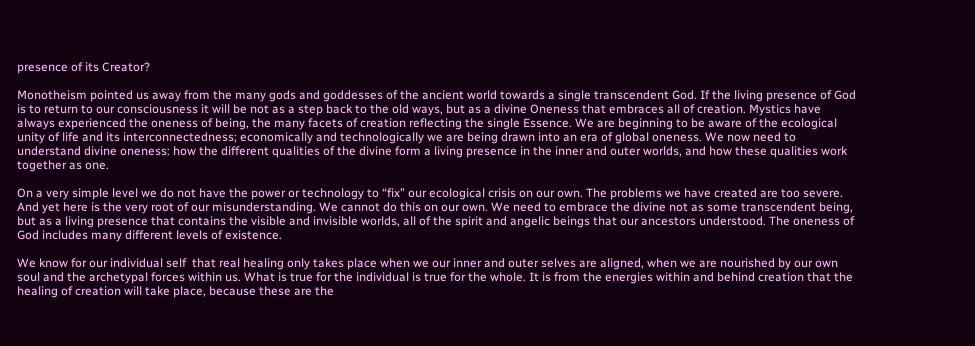presence of its Creator?

Monotheism pointed us away from the many gods and goddesses of the ancient world towards a single transcendent God. If the living presence of God is to return to our consciousness it will be not as a step back to the old ways, but as a divine Oneness that embraces all of creation. Mystics have always experienced the oneness of being, the many facets of creation reflecting the single Essence. We are beginning to be aware of the ecological unity of life and its interconnectedness; economically and technologically we are being drawn into an era of global oneness. We now need to understand divine oneness: how the different qualities of the divine form a living presence in the inner and outer worlds, and how these qualities work together as one.

On a very simple level we do not have the power or technology to “fix” our ecological crisis on our own. The problems we have created are too severe. And yet here is the very root of our misunderstanding. We cannot do this on our own. We need to embrace the divine not as some transcendent being, but as a living presence that contains the visible and invisible worlds, all of the spirit and angelic beings that our ancestors understood. The oneness of God includes many different levels of existence.

We know for our individual self  that real healing only takes place when we our inner and outer selves are aligned, when we are nourished by our own soul and the archetypal forces within us. What is true for the individual is true for the whole. It is from the energies within and behind creation that the healing of creation will take place, because these are the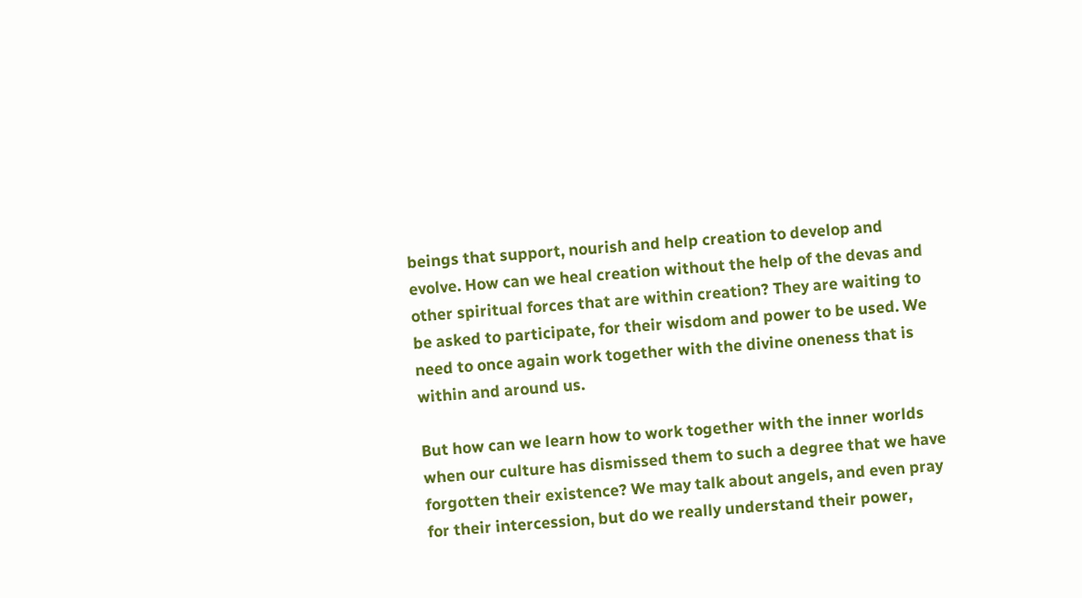beings that support, nourish and help creation to develop and evolve. How can we heal creation without the help of the devas and other spiritual forces that are within creation? They are waiting to be asked to participate, for their wisdom and power to be used. We need to once again work together with the divine oneness that is within and around us.

But how can we learn how to work together with the inner worlds when our culture has dismissed them to such a degree that we have forgotten their existence? We may talk about angels, and even pray for their intercession, but do we really understand their power,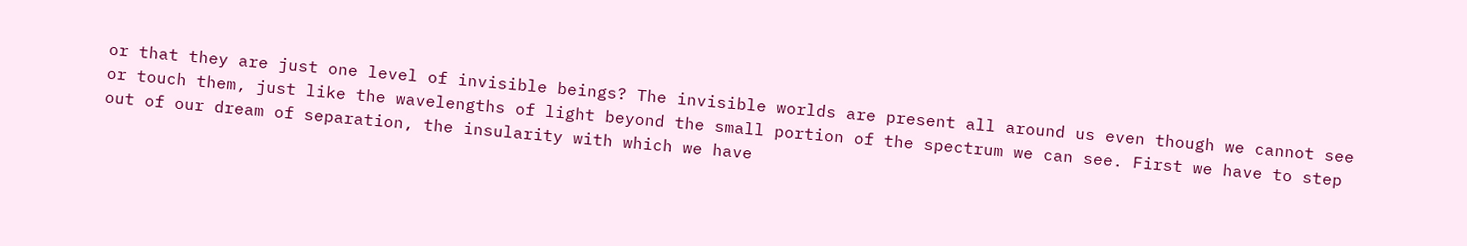or that they are just one level of invisible beings? The invisible worlds are present all around us even though we cannot see or touch them, just like the wavelengths of light beyond the small portion of the spectrum we can see. First we have to step out of our dream of separation, the insularity with which we have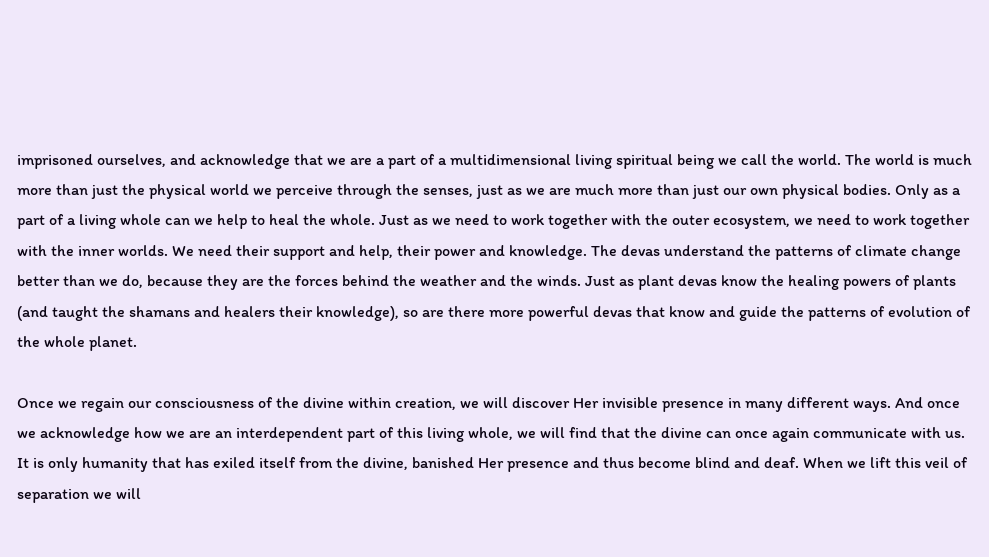imprisoned ourselves, and acknowledge that we are a part of a multidimensional living spiritual being we call the world. The world is much more than just the physical world we perceive through the senses, just as we are much more than just our own physical bodies. Only as a part of a living whole can we help to heal the whole. Just as we need to work together with the outer ecosystem, we need to work together with the inner worlds. We need their support and help, their power and knowledge. The devas understand the patterns of climate change better than we do, because they are the forces behind the weather and the winds. Just as plant devas know the healing powers of plants (and taught the shamans and healers their knowledge), so are there more powerful devas that know and guide the patterns of evolution of the whole planet.

Once we regain our consciousness of the divine within creation, we will discover Her invisible presence in many different ways. And once we acknowledge how we are an interdependent part of this living whole, we will find that the divine can once again communicate with us. It is only humanity that has exiled itself from the divine, banished Her presence and thus become blind and deaf. When we lift this veil of separation we will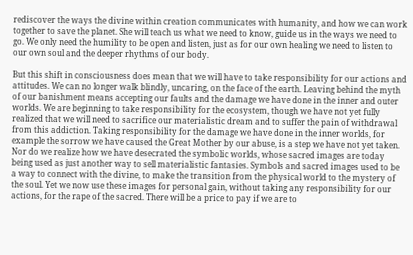rediscover the ways the divine within creation communicates with humanity, and how we can work together to save the planet. She will teach us what we need to know, guide us in the ways we need to go. We only need the humility to be open and listen, just as for our own healing we need to listen to our own soul and the deeper rhythms of our body.

But this shift in consciousness does mean that we will have to take responsibility for our actions and attitudes. We can no longer walk blindly, uncaring, on the face of the earth. Leaving behind the myth of our banishment means accepting our faults and the damage we have done in the inner and outer worlds. We are beginning to take responsibility for the ecosystem, though we have not yet fully realized that we will need to sacrifice our materialistic dream and to suffer the pain of withdrawal from this addiction. Taking responsibility for the damage we have done in the inner worlds, for example the sorrow we have caused the Great Mother by our abuse, is a step we have not yet taken. Nor do we realize how we have desecrated the symbolic worlds, whose sacred images are today being used as just another way to sell materialistic fantasies. Symbols and sacred images used to be a way to connect with the divine, to make the transition from the physical world to the mystery of the soul. Yet we now use these images for personal gain, without taking any responsibility for our actions, for the rape of the sacred. There will be a price to pay if we are to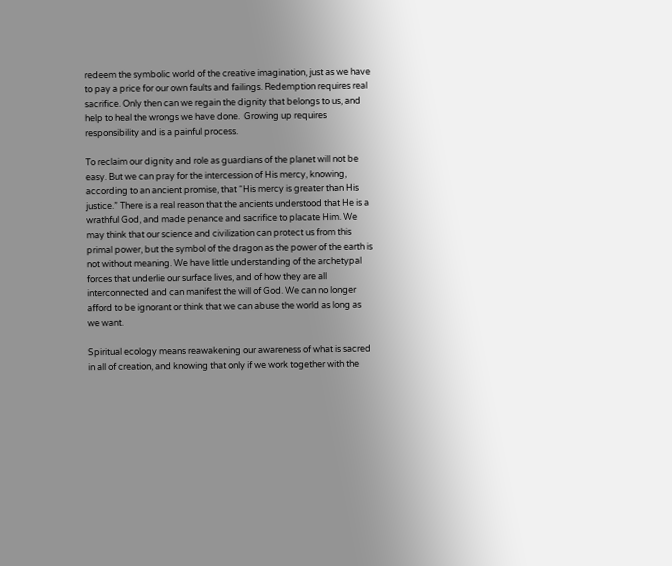redeem the symbolic world of the creative imagination, just as we have to pay a price for our own faults and failings. Redemption requires real sacrifice. Only then can we regain the dignity that belongs to us, and help to heal the wrongs we have done.  Growing up requires responsibility and is a painful process.

To reclaim our dignity and role as guardians of the planet will not be easy. But we can pray for the intercession of His mercy, knowing, according to an ancient promise, that “His mercy is greater than His justice.” There is a real reason that the ancients understood that He is a wrathful God, and made penance and sacrifice to placate Him. We may think that our science and civilization can protect us from this primal power, but the symbol of the dragon as the power of the earth is not without meaning. We have little understanding of the archetypal forces that underlie our surface lives, and of how they are all interconnected and can manifest the will of God. We can no longer afford to be ignorant or think that we can abuse the world as long as we want.

Spiritual ecology means reawakening our awareness of what is sacred in all of creation, and knowing that only if we work together with the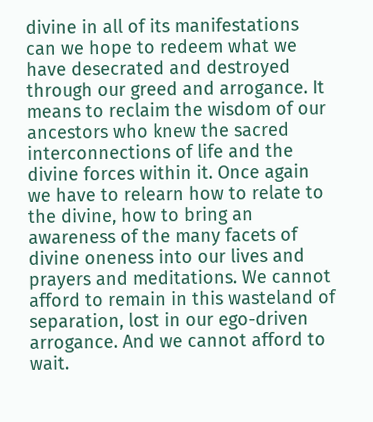divine in all of its manifestations can we hope to redeem what we have desecrated and destroyed through our greed and arrogance. It means to reclaim the wisdom of our ancestors who knew the sacred interconnections of life and the divine forces within it. Once again we have to relearn how to relate to the divine, how to bring an awareness of the many facets of divine oneness into our lives and prayers and meditations. We cannot afford to remain in this wasteland of separation, lost in our ego-driven arrogance. And we cannot afford to wait.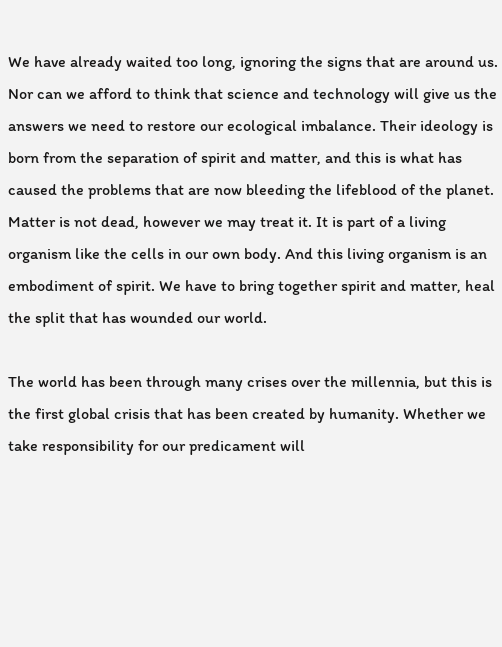We have already waited too long, ignoring the signs that are around us. Nor can we afford to think that science and technology will give us the answers we need to restore our ecological imbalance. Their ideology is born from the separation of spirit and matter, and this is what has caused the problems that are now bleeding the lifeblood of the planet. Matter is not dead, however we may treat it. It is part of a living organism like the cells in our own body. And this living organism is an embodiment of spirit. We have to bring together spirit and matter, heal the split that has wounded our world.

The world has been through many crises over the millennia, but this is the first global crisis that has been created by humanity. Whether we take responsibility for our predicament will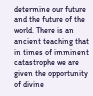determine our future and the future of the world. There is an ancient teaching that in times of imminent catastrophe we are given the opportunity of divine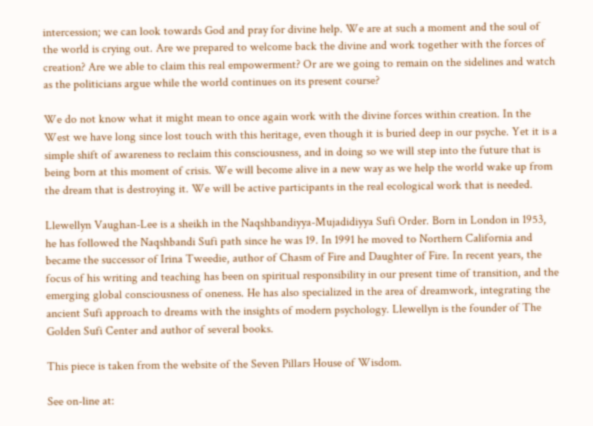intercession; we can look towards God and pray for divine help. We are at such a moment and the soul of the world is crying out. Are we prepared to welcome back the divine and work together with the forces of creation? Are we able to claim this real empowerment? Or are we going to remain on the sidelines and watch as the politicians argue while the world continues on its present course?

We do not know what it might mean to once again work with the divine forces within creation. In the West we have long since lost touch with this heritage, even though it is buried deep in our psyche. Yet it is a simple shift of awareness to reclaim this consciousness, and in doing so we will step into the future that is being born at this moment of crisis. We will become alive in a new way as we help the world wake up from the dream that is destroying it. We will be active participants in the real ecological work that is needed.

Llewellyn Vaughan-Lee is a sheikh in the Naqshbandiyya-Mujadidiyya Sufi Order. Born in London in 1953, he has followed the Naqshbandi Sufi path since he was 19. In 1991 he moved to Northern California and became the successor of Irina Tweedie, author of Chasm of Fire and Daughter of Fire. In recent years, the focus of his writing and teaching has been on spiritual responsibility in our present time of transition, and the emerging global consciousness of oneness. He has also specialized in the area of dreamwork, integrating the ancient Sufi approach to dreams with the insights of modern psychology. Llewellyn is the founder of The Golden Sufi Center and author of several books.

This piece is taken from the website of the Seven Pillars House of Wisdom.

See on-line at: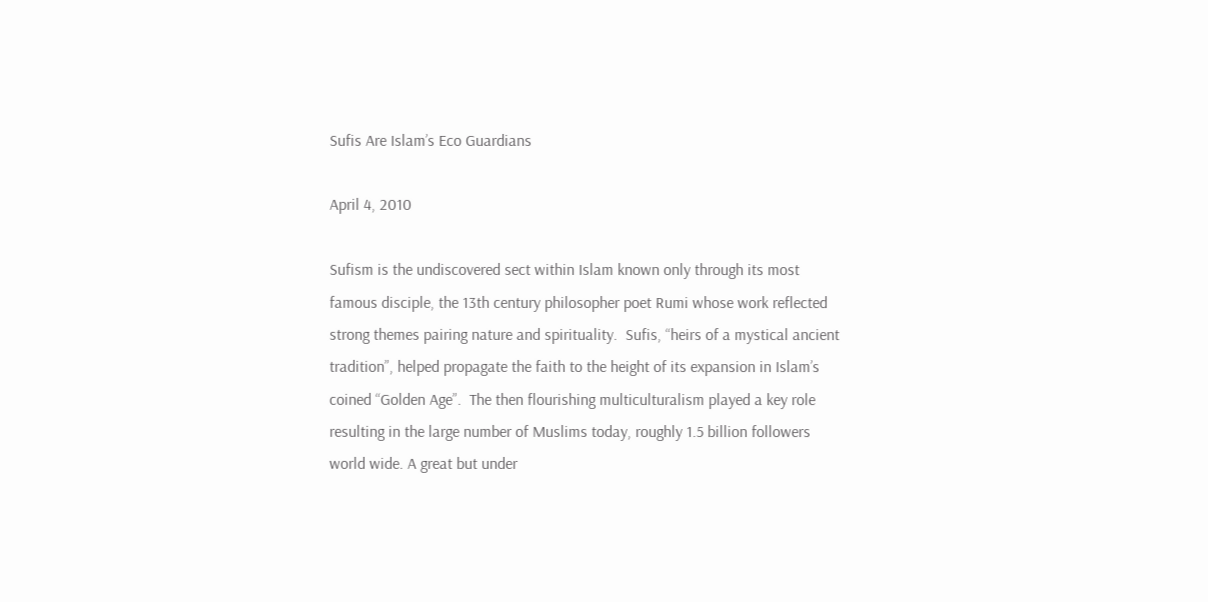Sufis Are Islam’s Eco Guardians

April 4, 2010

Sufism is the undiscovered sect within Islam known only through its most famous disciple, the 13th century philosopher poet Rumi whose work reflected strong themes pairing nature and spirituality.  Sufis, “heirs of a mystical ancient tradition”, helped propagate the faith to the height of its expansion in Islam’s coined “Golden Age”.  The then flourishing multiculturalism played a key role resulting in the large number of Muslims today, roughly 1.5 billion followers world wide. A great but under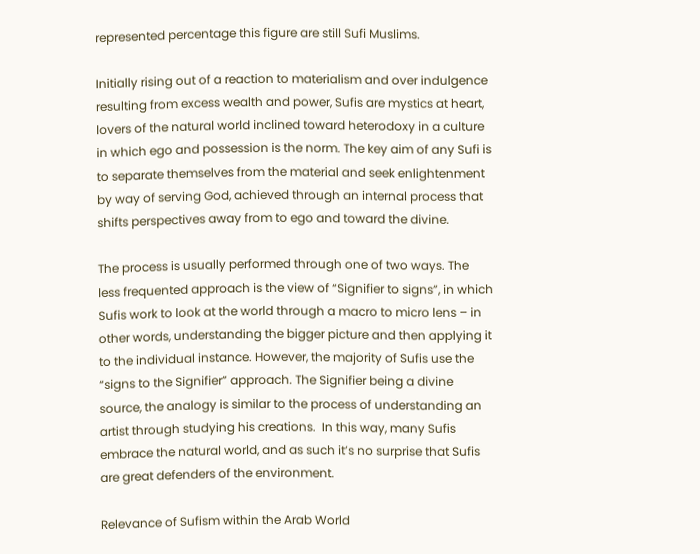represented percentage this figure are still Sufi Muslims.

Initially rising out of a reaction to materialism and over indulgence resulting from excess wealth and power, Sufis are mystics at heart, lovers of the natural world inclined toward heterodoxy in a culture in which ego and possession is the norm. The key aim of any Sufi is to separate themselves from the material and seek enlightenment by way of serving God, achieved through an internal process that shifts perspectives away from to ego and toward the divine.

The process is usually performed through one of two ways. The less frequented approach is the view of “Signifier to signs”, in which Sufis work to look at the world through a macro to micro lens – in other words, understanding the bigger picture and then applying it to the individual instance. However, the majority of Sufis use the “signs to the Signifier” approach. The Signifier being a divine source, the analogy is similar to the process of understanding an artist through studying his creations.  In this way, many Sufis embrace the natural world, and as such it’s no surprise that Sufis are great defenders of the environment.

Relevance of Sufism within the Arab World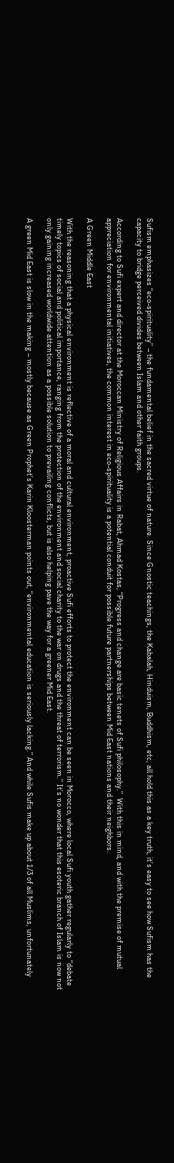Sufism emphasizes “eco-spirituality” – the fundamental belief in the sacred virtue of nature. Since Gnostic teachings, the Kabalah, Hinduism, Buddhism, etc, all hold this as a key truth, it’s easy to see how Sufism has the capacity to bridge perceived divides between Islam and other faith groups.

According to Sufi expert and director at the Moroccan Ministry of Religious Affairs in Rabat, Ahmad Kostas, “Progress and change are basic tenets of Sufi philosophy.”  With this in mind, and with the premise of mutual appreciation for environmental initiatives, the common interest in eco-spirituality is a potential conduit for possible future partnerships between Mid East nations and their neighbors.

A Green Middle East

With the reasoning that a physical environment is reflective of a moral and cultural environment, proactive Sufi efforts to protect the environment can be seen in Morocco, where local Sufi youth gather regularly to “debate timely topics of social and political importance, ranging from the protection of the environment and social charity to the war on drugs and the threat of terrorism.” It’s no wonder that this esoteric branch of Islam is now not only gaining increased worldwide attention as a possible solution to prevailing conflicts, but is also helping pave the way for a greener Mid East.

A green Mid East is slow in the making – mostly because as Green Prophet’s Karin Kloosterman points out, “environmental education is seriously lacking.” And while Sufis make up about 1/3 of all Muslims, unfortunately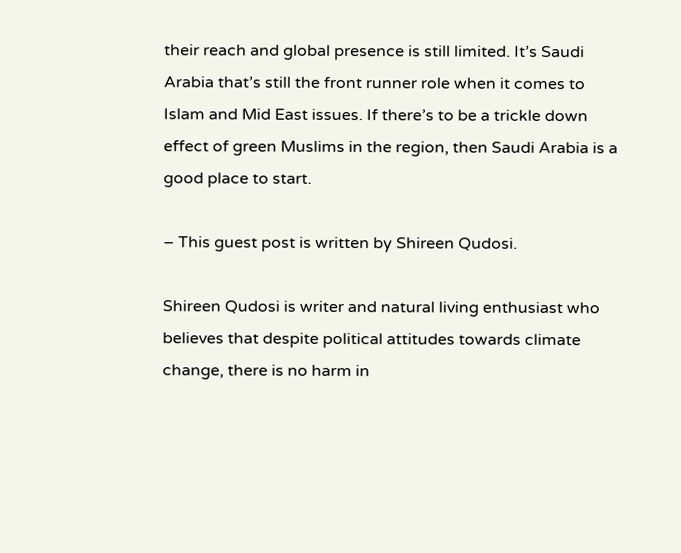their reach and global presence is still limited. It’s Saudi Arabia that’s still the front runner role when it comes to Islam and Mid East issues. If there’s to be a trickle down effect of green Muslims in the region, then Saudi Arabia is a good place to start.

– This guest post is written by Shireen Qudosi.

Shireen Qudosi is writer and natural living enthusiast who believes that despite political attitudes towards climate change, there is no harm in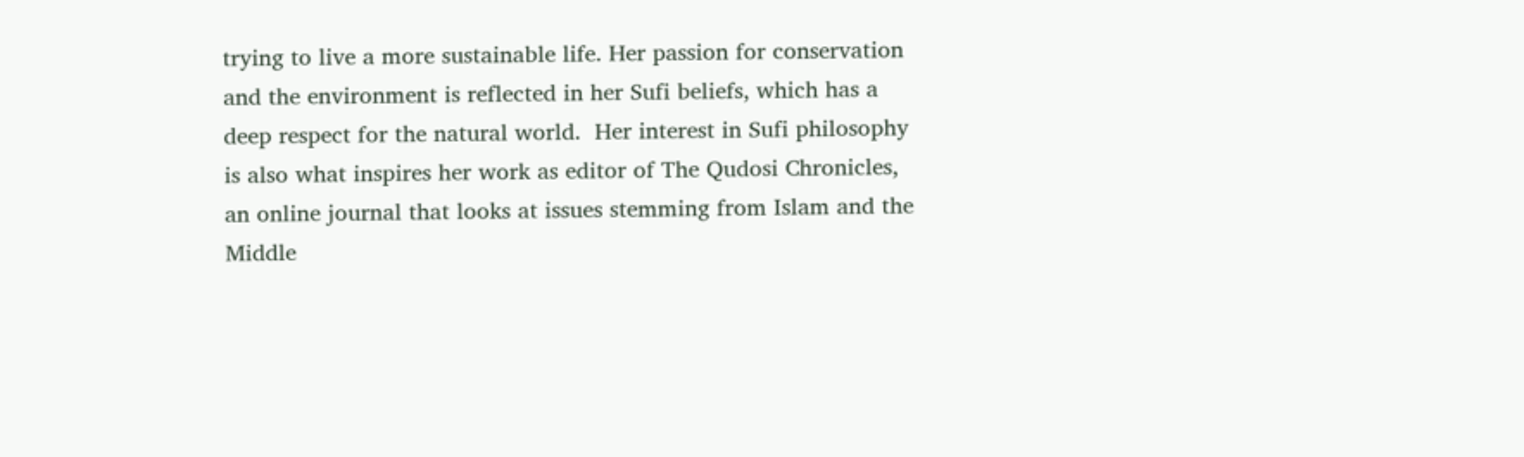trying to live a more sustainable life. Her passion for conservation and the environment is reflected in her Sufi beliefs, which has a deep respect for the natural world.  Her interest in Sufi philosophy is also what inspires her work as editor of The Qudosi Chronicles, an online journal that looks at issues stemming from Islam and the Middle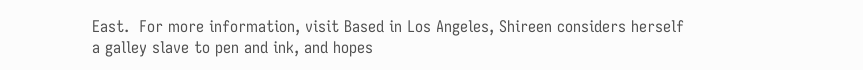East.  For more information, visit Based in Los Angeles, Shireen considers herself a galley slave to pen and ink, and hopes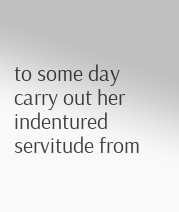to some day carry out her indentured servitude from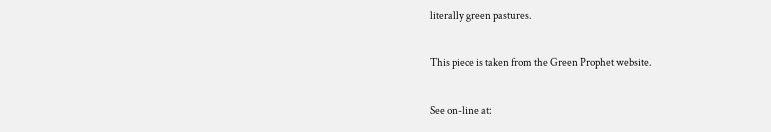literally green pastures.

This piece is taken from the Green Prophet website.

See on-line at: